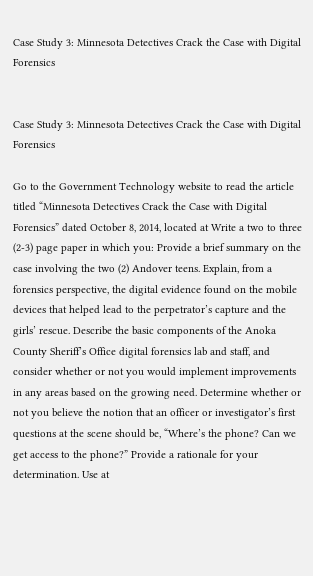Case Study 3: Minnesota Detectives Crack the Case with Digital Forensics


Case Study 3: Minnesota Detectives Crack the Case with Digital Forensics

Go to the Government Technology website to read the article titled “Minnesota Detectives Crack the Case with Digital Forensics” dated October 8, 2014, located at Write a two to three (2-3) page paper in which you: Provide a brief summary on the case involving the two (2) Andover teens. Explain, from a forensics perspective, the digital evidence found on the mobile devices that helped lead to the perpetrator’s capture and the girls’ rescue. Describe the basic components of the Anoka County Sheriff’s Office digital forensics lab and staff, and consider whether or not you would implement improvements in any areas based on the growing need. Determine whether or not you believe the notion that an officer or investigator’s first questions at the scene should be, “Where’s the phone? Can we get access to the phone?” Provide a rationale for your determination. Use at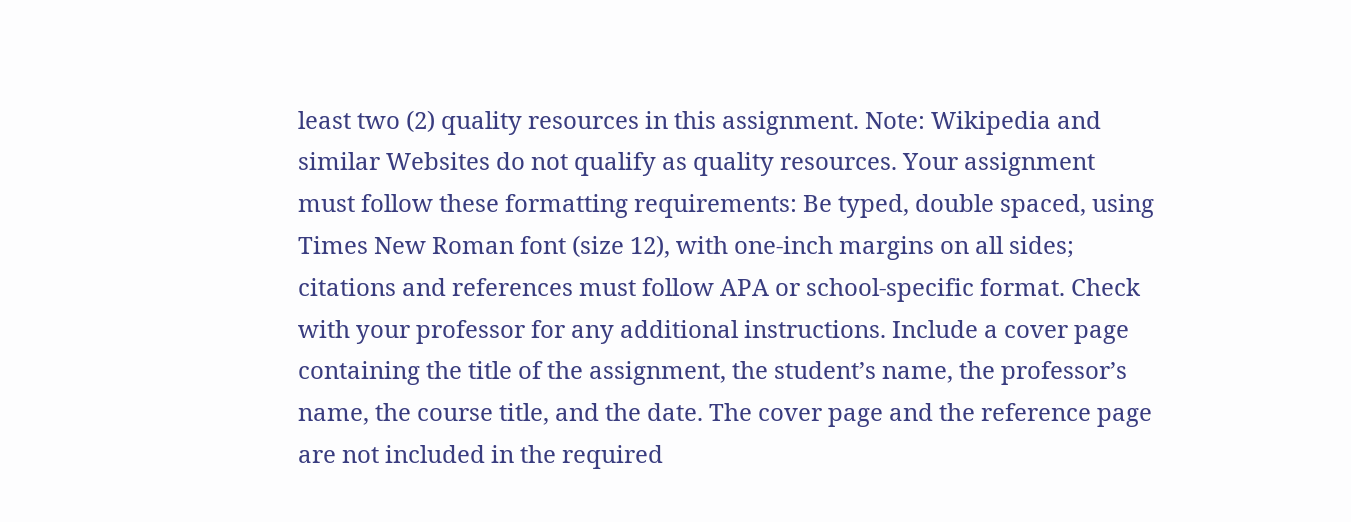least two (2) quality resources in this assignment. Note: Wikipedia and similar Websites do not qualify as quality resources. Your assignment must follow these formatting requirements: Be typed, double spaced, using Times New Roman font (size 12), with one-inch margins on all sides; citations and references must follow APA or school-specific format. Check with your professor for any additional instructions. Include a cover page containing the title of the assignment, the student’s name, the professor’s name, the course title, and the date. The cover page and the reference page are not included in the required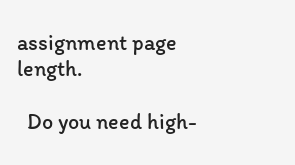assignment page length.

  Do you need high-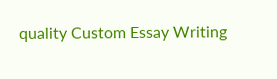quality Custom Essay Writing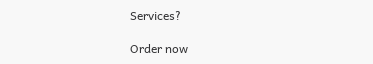Services?

Order now